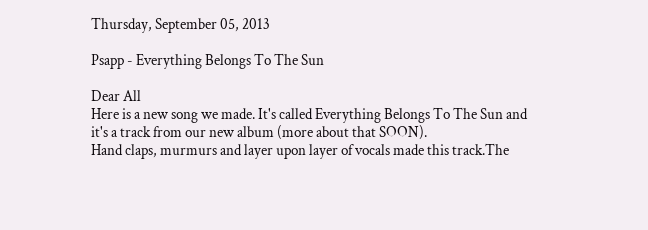Thursday, September 05, 2013

Psapp - Everything Belongs To The Sun

Dear All
Here is a new song we made. It's called Everything Belongs To The Sun and it's a track from our new album (more about that SOON).
Hand claps, murmurs and layer upon layer of vocals made this track.The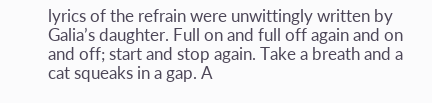lyrics of the refrain were unwittingly written by Galia’s daughter. Full on and full off again and on and off; start and stop again. Take a breath and a cat squeaks in a gap. A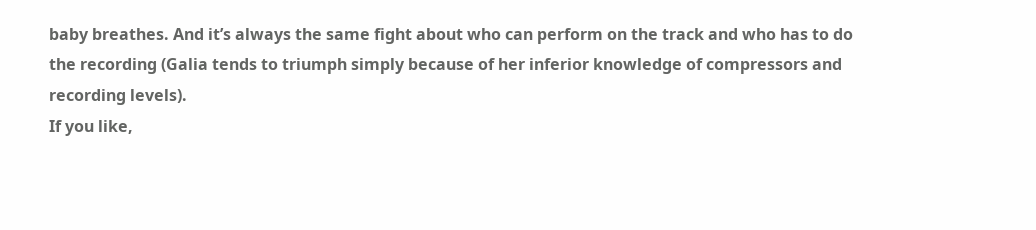baby breathes. And it’s always the same fight about who can perform on the track and who has to do the recording (Galia tends to triumph simply because of her inferior knowledge of compressors and recording levels).
If you like,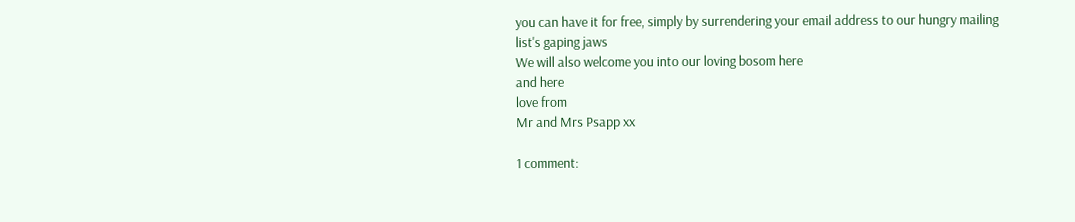you can have it for free, simply by surrendering your email address to our hungry mailing list's gaping jaws
We will also welcome you into our loving bosom here
and here
love from
Mr and Mrs Psapp xx

1 comment: